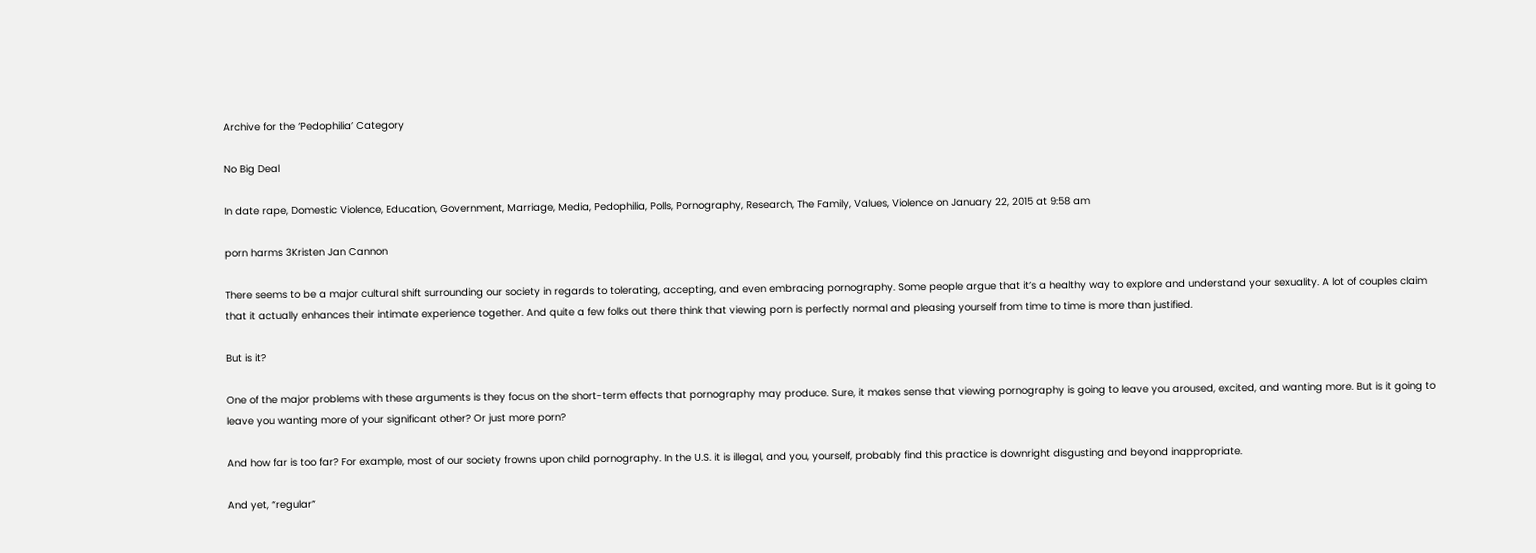Archive for the ‘Pedophilia’ Category

No Big Deal

In date rape, Domestic Violence, Education, Government, Marriage, Media, Pedophilia, Polls, Pornography, Research, The Family, Values, Violence on January 22, 2015 at 9:58 am

porn harms 3Kristen Jan Cannon

There seems to be a major cultural shift surrounding our society in regards to tolerating, accepting, and even embracing pornography. Some people argue that it’s a healthy way to explore and understand your sexuality. A lot of couples claim that it actually enhances their intimate experience together. And quite a few folks out there think that viewing porn is perfectly normal and pleasing yourself from time to time is more than justified.

But is it?

One of the major problems with these arguments is they focus on the short-term effects that pornography may produce. Sure, it makes sense that viewing pornography is going to leave you aroused, excited, and wanting more. But is it going to leave you wanting more of your significant other? Or just more porn?

And how far is too far? For example, most of our society frowns upon child pornography. In the U.S. it is illegal, and you, yourself, probably find this practice is downright disgusting and beyond inappropriate.

And yet, “regular”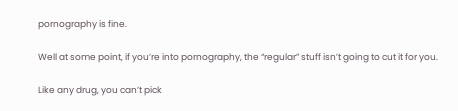pornography is fine.

Well at some point, if you’re into pornography, the “regular” stuff isn’t going to cut it for you.

Like any drug, you can’t pick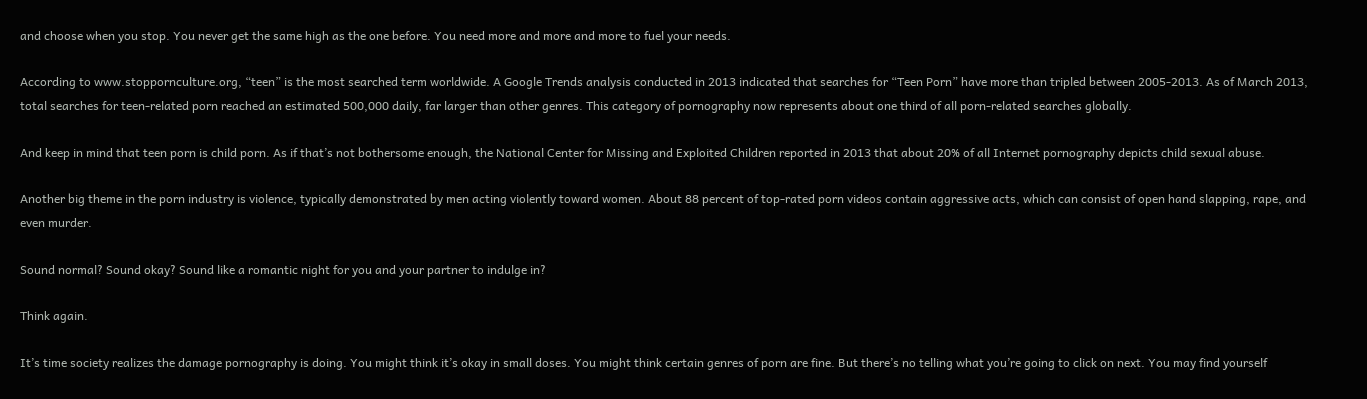and choose when you stop. You never get the same high as the one before. You need more and more and more to fuel your needs.

According to www.stoppornculture.org, “teen” is the most searched term worldwide. A Google Trends analysis conducted in 2013 indicated that searches for “Teen Porn” have more than tripled between 2005-2013. As of March 2013, total searches for teen-related porn reached an estimated 500,000 daily, far larger than other genres. This category of pornography now represents about one third of all porn-related searches globally.

And keep in mind that teen porn is child porn. As if that’s not bothersome enough, the National Center for Missing and Exploited Children reported in 2013 that about 20% of all Internet pornography depicts child sexual abuse.

Another big theme in the porn industry is violence, typically demonstrated by men acting violently toward women. About 88 percent of top-rated porn videos contain aggressive acts, which can consist of open hand slapping, rape, and even murder.

Sound normal? Sound okay? Sound like a romantic night for you and your partner to indulge in?

Think again.

It’s time society realizes the damage pornography is doing. You might think it’s okay in small doses. You might think certain genres of porn are fine. But there’s no telling what you’re going to click on next. You may find yourself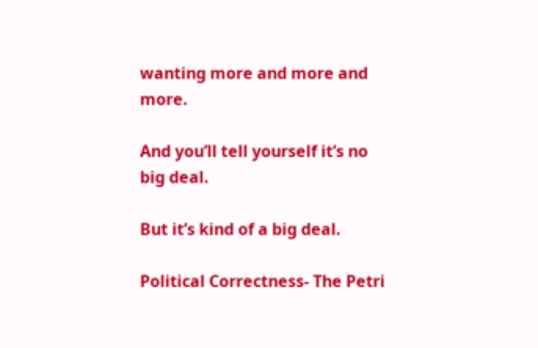wanting more and more and more.

And you’ll tell yourself it’s no big deal.

But it’s kind of a big deal.

Political Correctness- The Petri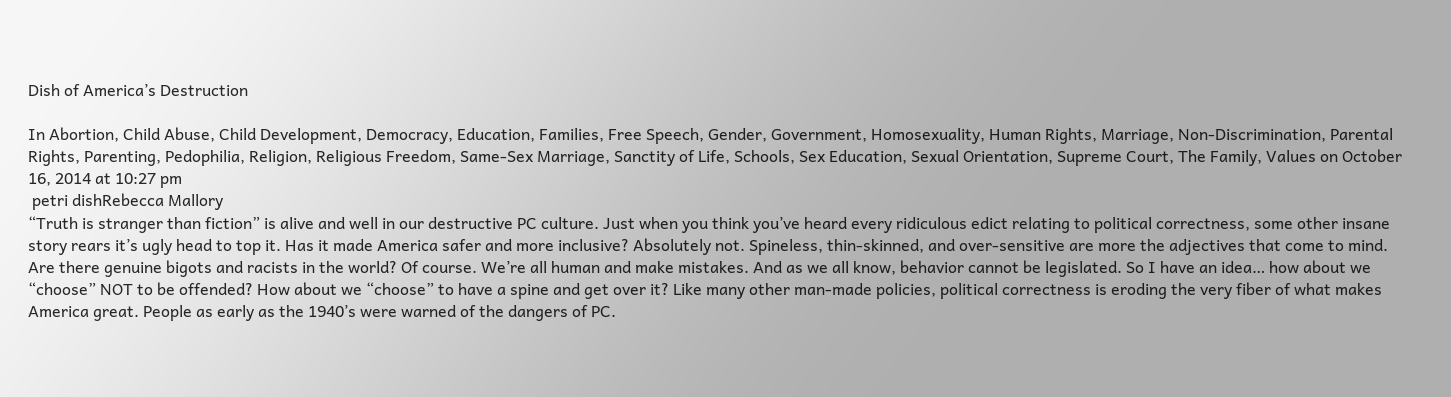Dish of America’s Destruction

In Abortion, Child Abuse, Child Development, Democracy, Education, Families, Free Speech, Gender, Government, Homosexuality, Human Rights, Marriage, Non-Discrimination, Parental Rights, Parenting, Pedophilia, Religion, Religious Freedom, Same-Sex Marriage, Sanctity of Life, Schools, Sex Education, Sexual Orientation, Supreme Court, The Family, Values on October 16, 2014 at 10:27 pm
 petri dishRebecca Mallory
“Truth is stranger than fiction” is alive and well in our destructive PC culture. Just when you think you’ve heard every ridiculous edict relating to political correctness, some other insane story rears it’s ugly head to top it. Has it made America safer and more inclusive? Absolutely not. Spineless, thin-skinned, and over-sensitive are more the adjectives that come to mind. Are there genuine bigots and racists in the world? Of course. We’re all human and make mistakes. And as we all know, behavior cannot be legislated. So I have an idea… how about we “choose” NOT to be offended? How about we “choose” to have a spine and get over it? Like many other man-made policies, political correctness is eroding the very fiber of what makes America great. People as early as the 1940’s were warned of the dangers of PC.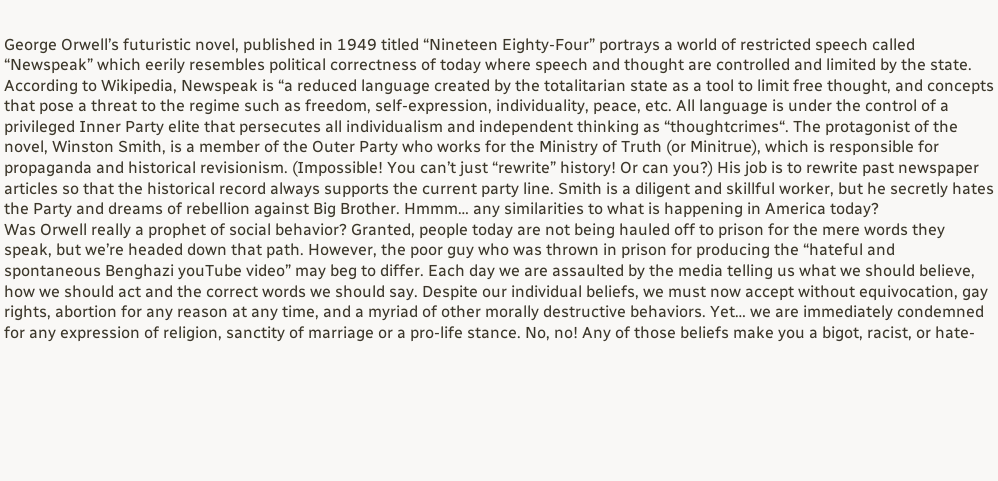George Orwell’s futuristic novel, published in 1949 titled “Nineteen Eighty-Four” portrays a world of restricted speech called “Newspeak” which eerily resembles political correctness of today where speech and thought are controlled and limited by the state. According to Wikipedia, Newspeak is “a reduced language created by the totalitarian state as a tool to limit free thought, and concepts that pose a threat to the regime such as freedom, self-expression, individuality, peace, etc. All language is under the control of a privileged Inner Party elite that persecutes all individualism and independent thinking as “thoughtcrimes“. The protagonist of the novel, Winston Smith, is a member of the Outer Party who works for the Ministry of Truth (or Minitrue), which is responsible for propaganda and historical revisionism. (Impossible! You can’t just “rewrite” history! Or can you?) His job is to rewrite past newspaper articles so that the historical record always supports the current party line. Smith is a diligent and skillful worker, but he secretly hates the Party and dreams of rebellion against Big Brother. Hmmm… any similarities to what is happening in America today?
Was Orwell really a prophet of social behavior? Granted, people today are not being hauled off to prison for the mere words they speak, but we’re headed down that path. However, the poor guy who was thrown in prison for producing the “hateful and spontaneous Benghazi youTube video” may beg to differ. Each day we are assaulted by the media telling us what we should believe, how we should act and the correct words we should say. Despite our individual beliefs, we must now accept without equivocation, gay rights, abortion for any reason at any time, and a myriad of other morally destructive behaviors. Yet… we are immediately condemned for any expression of religion, sanctity of marriage or a pro-life stance. No, no! Any of those beliefs make you a bigot, racist, or hate-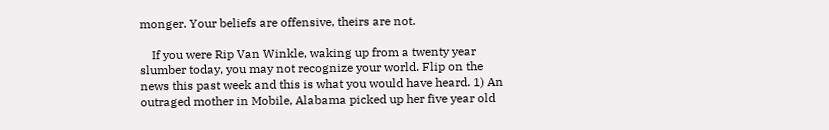monger. Your beliefs are offensive, theirs are not.

    If you were Rip Van Winkle, waking up from a twenty year slumber today, you may not recognize your world. Flip on the news this past week and this is what you would have heard. 1) An outraged mother in Mobile, Alabama picked up her five year old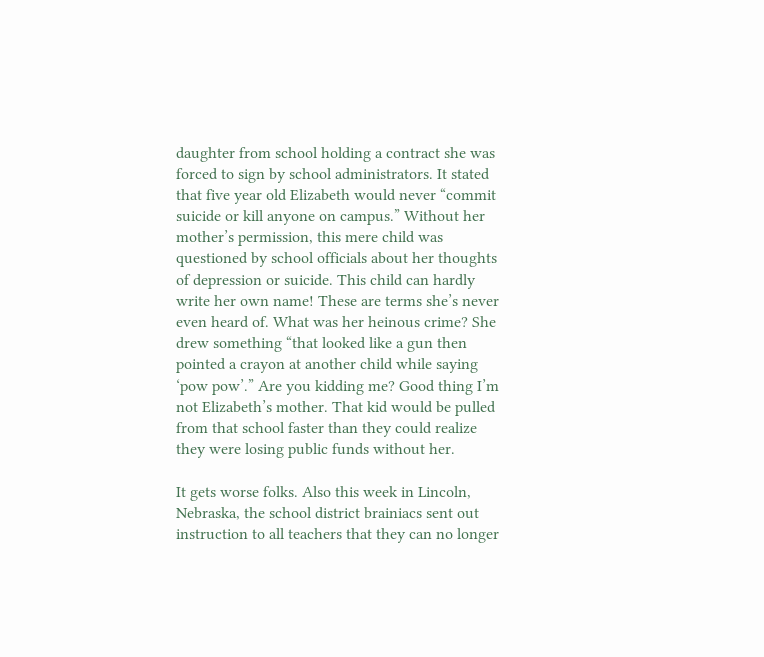daughter from school holding a contract she was forced to sign by school administrators. It stated that five year old Elizabeth would never “commit suicide or kill anyone on campus.” Without her mother’s permission, this mere child was questioned by school officials about her thoughts of depression or suicide. This child can hardly write her own name! These are terms she’s never even heard of. What was her heinous crime? She drew something “that looked like a gun then pointed a crayon at another child while saying ‘pow pow’.” Are you kidding me? Good thing I’m not Elizabeth’s mother. That kid would be pulled from that school faster than they could realize they were losing public funds without her.

It gets worse folks. Also this week in Lincoln, Nebraska, the school district brainiacs sent out instruction to all teachers that they can no longer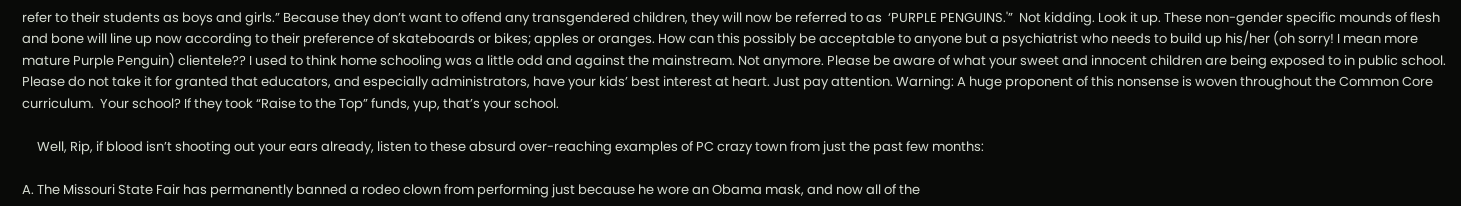refer to their students as boys and girls.” Because they don’t want to offend any transgendered children, they will now be referred to as  ‘PURPLE PENGUINS.'”  Not kidding. Look it up. These non-gender specific mounds of flesh and bone will line up now according to their preference of skateboards or bikes; apples or oranges. How can this possibly be acceptable to anyone but a psychiatrist who needs to build up his/her (oh sorry! I mean more mature Purple Penguin) clientele?? I used to think home schooling was a little odd and against the mainstream. Not anymore. Please be aware of what your sweet and innocent children are being exposed to in public school. Please do not take it for granted that educators, and especially administrators, have your kids’ best interest at heart. Just pay attention. Warning: A huge proponent of this nonsense is woven throughout the Common Core curriculum.  Your school? If they took “Raise to the Top” funds, yup, that’s your school.

     Well, Rip, if blood isn’t shooting out your ears already, listen to these absurd over-reaching examples of PC crazy town from just the past few months:

A. The Missouri State Fair has permanently banned a rodeo clown from performing just because he wore an Obama mask, and now all of the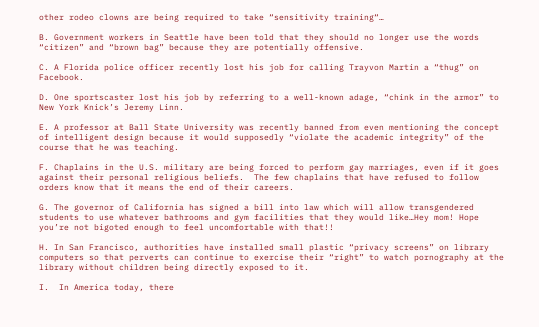other rodeo clowns are being required to take “sensitivity training“…

B. Government workers in Seattle have been told that they should no longer use the words “citizen” and “brown bag” because they are potentially offensive.

C. A Florida police officer recently lost his job for calling Trayvon Martin a “thug” on Facebook.

D. One sportscaster lost his job by referring to a well-known adage, “chink in the armor” to New York Knick’s Jeremy Linn.

E. A professor at Ball State University was recently banned from even mentioning the concept of intelligent design because it would supposedly “violate the academic integrity” of the course that he was teaching.

F. Chaplains in the U.S. military are being forced to perform gay marriages, even if it goes against their personal religious beliefs.  The few chaplains that have refused to follow orders know that it means the end of their careers.

G. The governor of California has signed a bill into law which will allow transgendered students to use whatever bathrooms and gym facilities that they would like…Hey mom! Hope you’re not bigoted enough to feel uncomfortable with that!!

H. In San Francisco, authorities have installed small plastic “privacy screens” on library computers so that perverts can continue to exercise their “right” to watch pornography at the library without children being directly exposed to it.

I.  In America today, there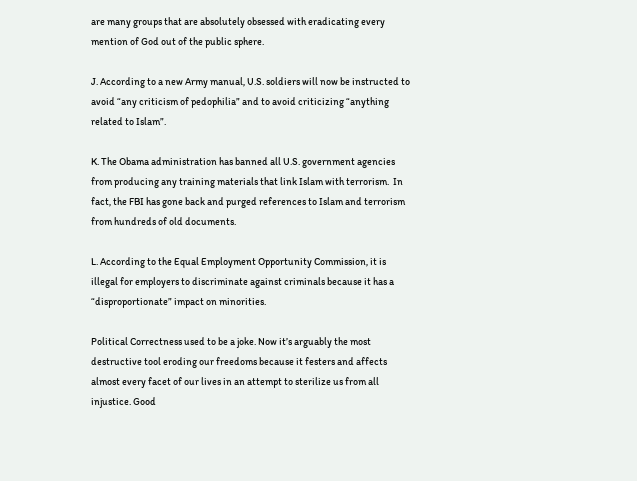are many groups that are absolutely obsessed with eradicating every mention of God out of the public sphere.

J. According to a new Army manual, U.S. soldiers will now be instructed to avoid “any criticism of pedophilia” and to avoid criticizing “anything related to Islam”.

K. The Obama administration has banned all U.S. government agencies from producing any training materials that link Islam with terrorism.  In fact, the FBI has gone back and purged references to Islam and terrorism from hundreds of old documents.

L. According to the Equal Employment Opportunity Commission, it is illegal for employers to discriminate against criminals because it has a “disproportionate” impact on minorities.

Political Correctness used to be a joke. Now it’s arguably the most destructive tool eroding our freedoms because it festers and affects almost every facet of our lives in an attempt to sterilize us from all injustice. Good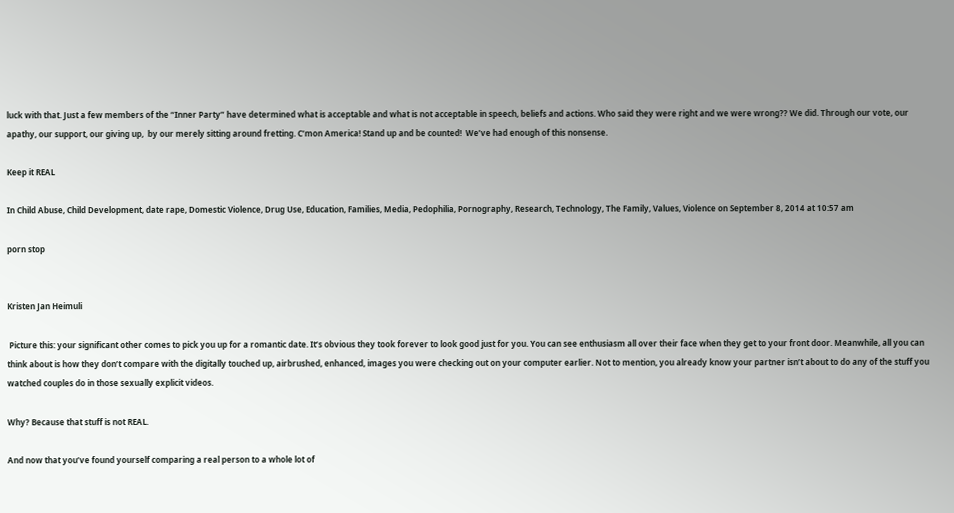luck with that. Just a few members of the “Inner Party” have determined what is acceptable and what is not acceptable in speech, beliefs and actions. Who said they were right and we were wrong?? We did. Through our vote, our apathy, our support, our giving up,  by our merely sitting around fretting. C’mon America! Stand up and be counted!  We’ve had enough of this nonsense.

Keep it REAL

In Child Abuse, Child Development, date rape, Domestic Violence, Drug Use, Education, Families, Media, Pedophilia, Pornography, Research, Technology, The Family, Values, Violence on September 8, 2014 at 10:57 am

porn stop


Kristen Jan Heimuli

 Picture this: your significant other comes to pick you up for a romantic date. It’s obvious they took forever to look good just for you. You can see enthusiasm all over their face when they get to your front door. Meanwhile, all you can think about is how they don’t compare with the digitally touched up, airbrushed, enhanced, images you were checking out on your computer earlier. Not to mention, you already know your partner isn’t about to do any of the stuff you watched couples do in those sexually explicit videos.

Why? Because that stuff is not REAL.

And now that you’ve found yourself comparing a real person to a whole lot of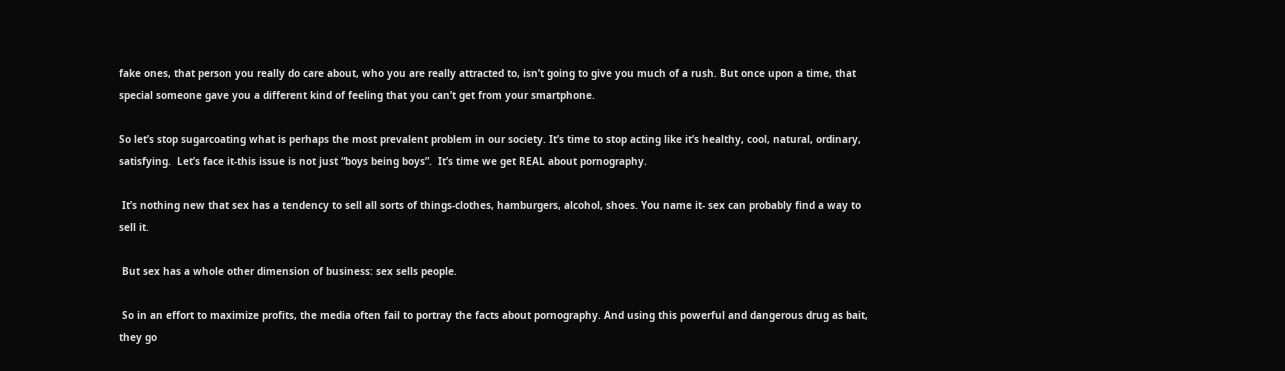fake ones, that person you really do care about, who you are really attracted to, isn’t going to give you much of a rush. But once upon a time, that special someone gave you a different kind of feeling that you can’t get from your smartphone.

So let’s stop sugarcoating what is perhaps the most prevalent problem in our society. It’s time to stop acting like it’s healthy, cool, natural, ordinary, satisfying.  Let’s face it-this issue is not just “boys being boys”.  It’s time we get REAL about pornography.

 It’s nothing new that sex has a tendency to sell all sorts of things-clothes, hamburgers, alcohol, shoes. You name it- sex can probably find a way to sell it.

 But sex has a whole other dimension of business: sex sells people.

 So in an effort to maximize profits, the media often fail to portray the facts about pornography. And using this powerful and dangerous drug as bait, they go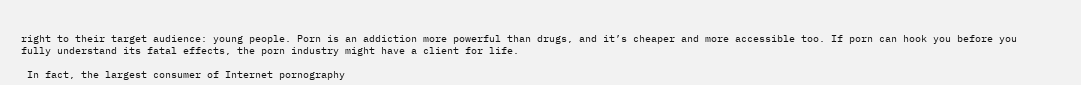right to their target audience: young people. Porn is an addiction more powerful than drugs, and it’s cheaper and more accessible too. If porn can hook you before you fully understand its fatal effects, the porn industry might have a client for life.

 In fact, the largest consumer of Internet pornography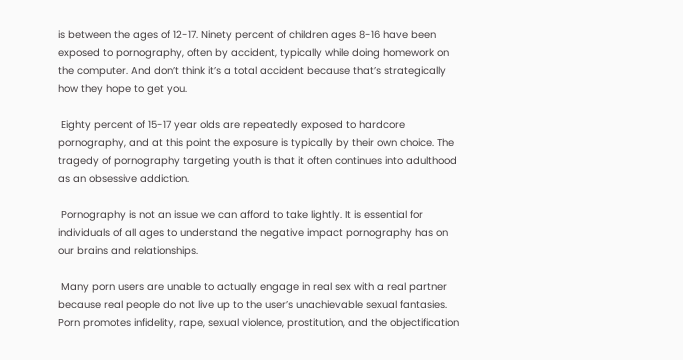is between the ages of 12-17. Ninety percent of children ages 8-16 have been exposed to pornography, often by accident, typically while doing homework on the computer. And don’t think it’s a total accident because that’s strategically how they hope to get you.

 Eighty percent of 15-17 year olds are repeatedly exposed to hardcore pornography, and at this point the exposure is typically by their own choice. The tragedy of pornography targeting youth is that it often continues into adulthood as an obsessive addiction.

 Pornography is not an issue we can afford to take lightly. It is essential for individuals of all ages to understand the negative impact pornography has on our brains and relationships.

 Many porn users are unable to actually engage in real sex with a real partner because real people do not live up to the user’s unachievable sexual fantasies. Porn promotes infidelity, rape, sexual violence, prostitution, and the objectification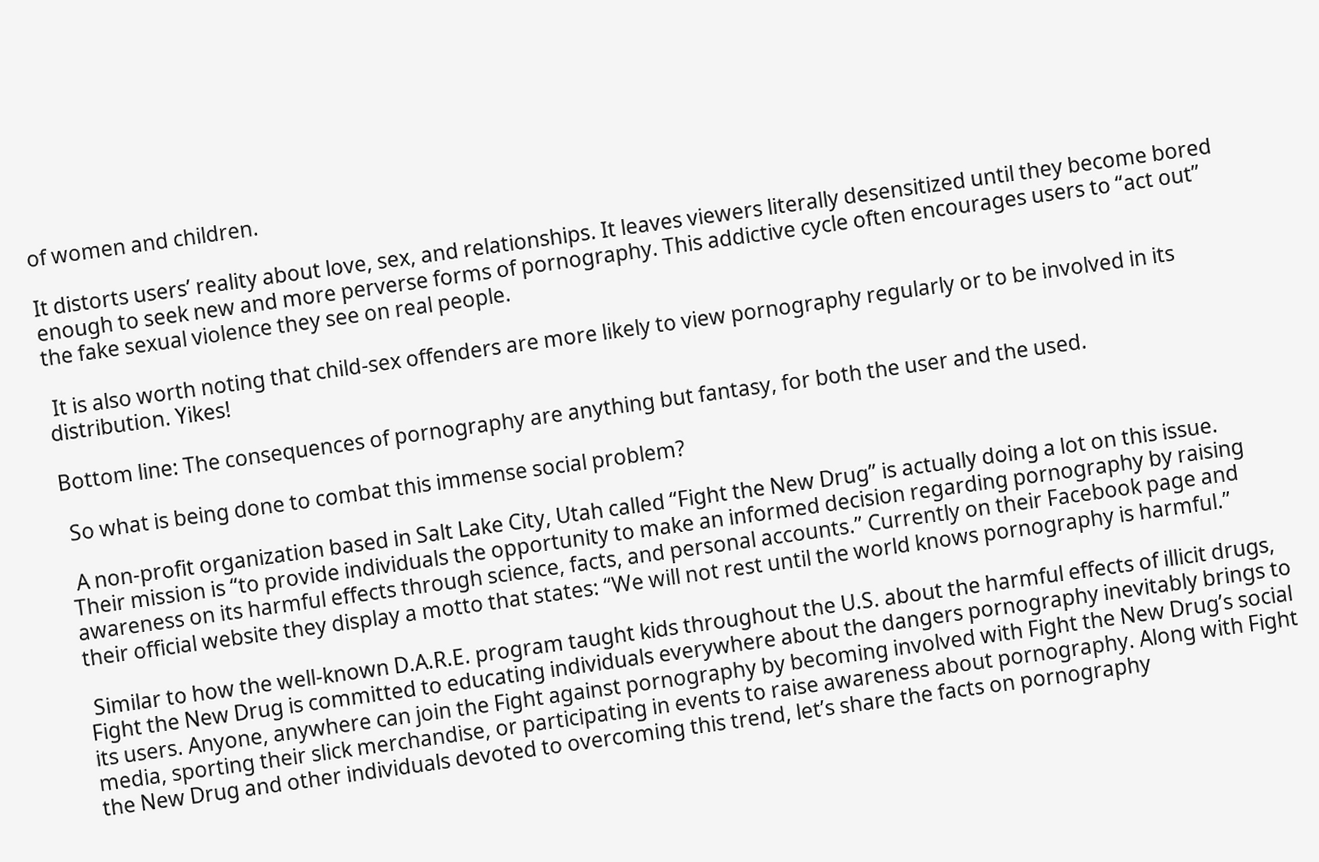of women and children.

It distorts users’ reality about love, sex, and relationships. It leaves viewers literally desensitized until they become bored enough to seek new and more perverse forms of pornography. This addictive cycle often encourages users to “act out” the fake sexual violence they see on real people.

 It is also worth noting that child-sex offenders are more likely to view pornography regularly or to be involved in its distribution. Yikes!

Bottom line: The consequences of pornography are anything but fantasy, for both the user and the used.

 So what is being done to combat this immense social problem?

 A non-profit organization based in Salt Lake City, Utah called “Fight the New Drug” is actually doing a lot on this issue. Their mission is “to provide individuals the opportunity to make an informed decision regarding pornography by raising awareness on its harmful effects through science, facts, and personal accounts.” Currently on their Facebook page and their official website they display a motto that states: “We will not rest until the world knows pornography is harmful.”

 Similar to how the well-known D.A.R.E. program taught kids throughout the U.S. about the harmful effects of illicit drugs, Fight the New Drug is committed to educating individuals everywhere about the dangers pornography inevitably brings to its users. Anyone, anywhere can join the Fight against pornography by becoming involved with Fight the New Drug’s social media, sporting their slick merchandise, or participating in events to raise awareness about pornography. Along with Fight the New Drug and other individuals devoted to overcoming this trend, let’s share the facts on pornography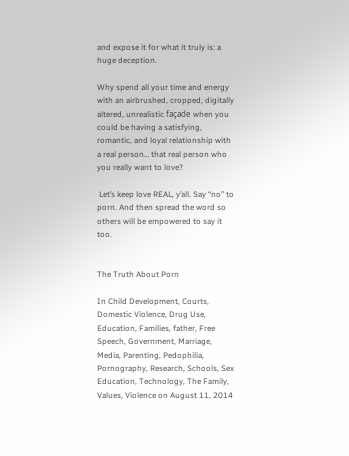and expose it for what it truly is: a huge deception.

Why spend all your time and energy with an airbrushed, cropped, digitally altered, unrealistic façade when you could be having a satisfying, romantic, and loyal relationship with a real person… that real person who you really want to love?

 Let’s keep love REAL, y’all. Say “no” to porn. And then spread the word so others will be empowered to say it too.


The Truth About Porn

In Child Development, Courts, Domestic Violence, Drug Use, Education, Families, father, Free Speech, Government, Marriage, Media, Parenting, Pedophilia, Pornography, Research, Schools, Sex Education, Technology, The Family, Values, Violence on August 11, 2014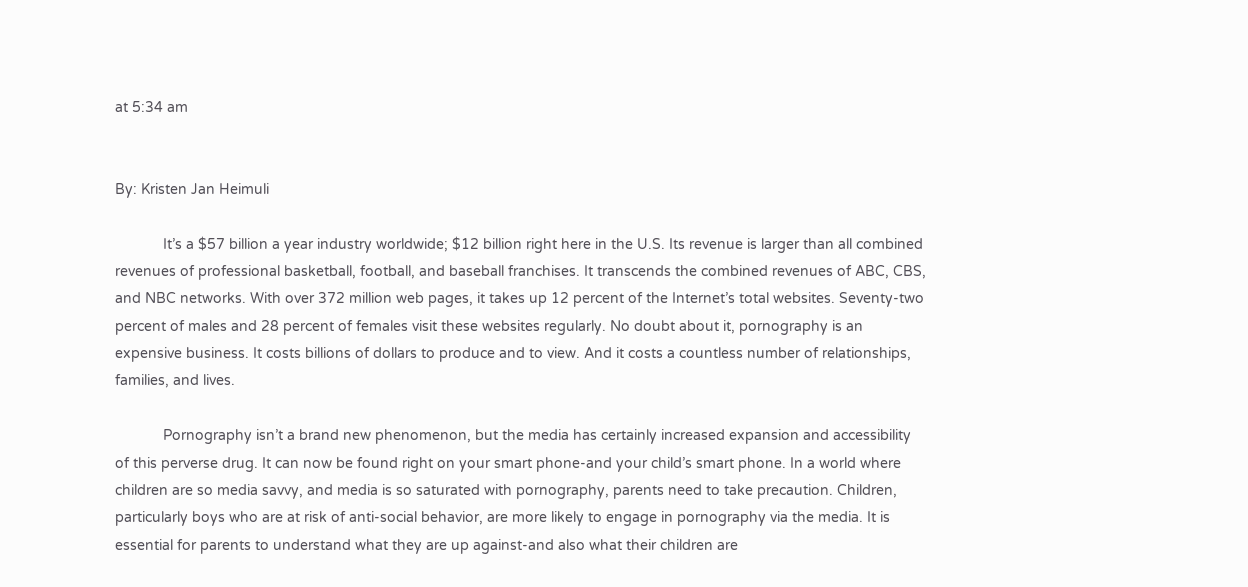at 5:34 am


By: Kristen Jan Heimuli

            It’s a $57 billion a year industry worldwide; $12 billion right here in the U.S. Its revenue is larger than all combined revenues of professional basketball, football, and baseball franchises. It transcends the combined revenues of ABC, CBS, and NBC networks. With over 372 million web pages, it takes up 12 percent of the Internet’s total websites. Seventy-two percent of males and 28 percent of females visit these websites regularly. No doubt about it, pornography is an expensive business. It costs billions of dollars to produce and to view. And it costs a countless number of relationships, families, and lives.

            Pornography isn’t a brand new phenomenon, but the media has certainly increased expansion and accessibility of this perverse drug. It can now be found right on your smart phone-and your child’s smart phone. In a world where children are so media savvy, and media is so saturated with pornography, parents need to take precaution. Children, particularly boys who are at risk of anti-social behavior, are more likely to engage in pornography via the media. It is essential for parents to understand what they are up against-and also what their children are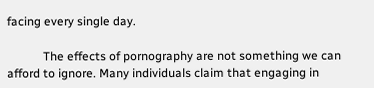facing every single day.

            The effects of pornography are not something we can afford to ignore. Many individuals claim that engaging in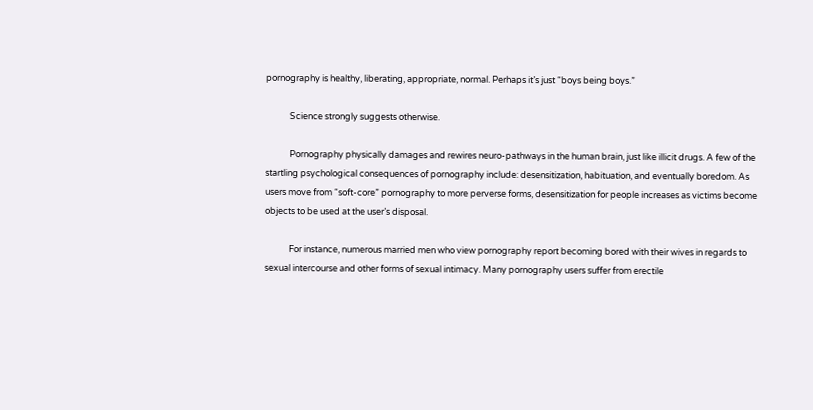pornography is healthy, liberating, appropriate, normal. Perhaps it’s just “boys being boys.”

            Science strongly suggests otherwise.

            Pornography physically damages and rewires neuro-pathways in the human brain, just like illicit drugs. A few of the startling psychological consequences of pornography include: desensitization, habituation, and eventually boredom. As users move from “soft-core” pornography to more perverse forms, desensitization for people increases as victims become objects to be used at the user’s disposal.

            For instance, numerous married men who view pornography report becoming bored with their wives in regards to sexual intercourse and other forms of sexual intimacy. Many pornography users suffer from erectile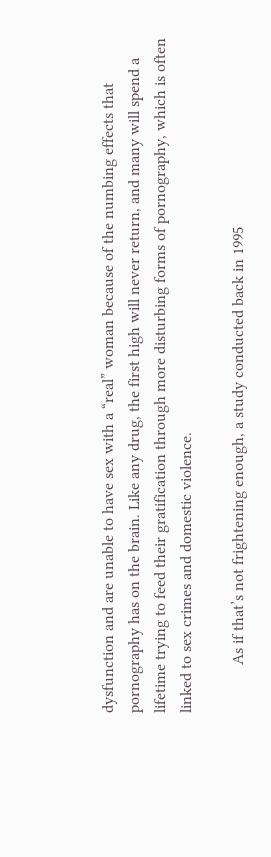dysfunction and are unable to have sex with a “real” woman because of the numbing effects that pornography has on the brain. Like any drug, the first high will never return, and many will spend a lifetime trying to feed their gratification through more disturbing forms of pornography, which is often linked to sex crimes and domestic violence.

            As if that’s not frightening enough, a study conducted back in 1995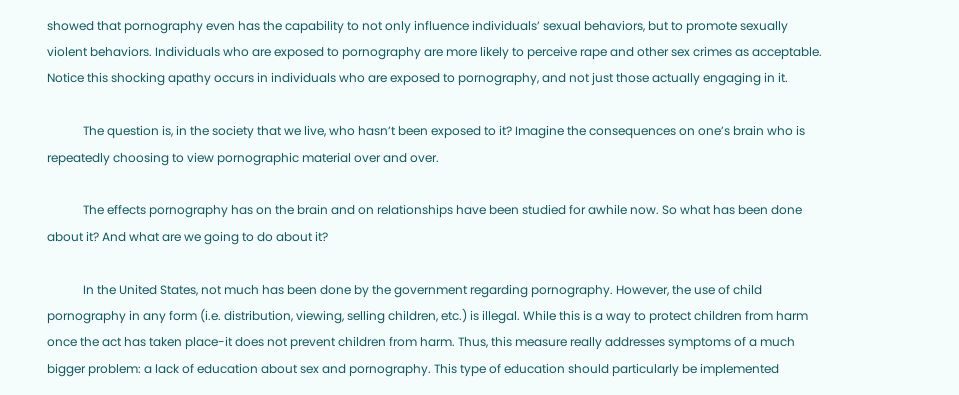showed that pornography even has the capability to not only influence individuals’ sexual behaviors, but to promote sexually violent behaviors. Individuals who are exposed to pornography are more likely to perceive rape and other sex crimes as acceptable. Notice this shocking apathy occurs in individuals who are exposed to pornography, and not just those actually engaging in it.

            The question is, in the society that we live, who hasn’t been exposed to it? Imagine the consequences on one’s brain who is repeatedly choosing to view pornographic material over and over.

            The effects pornography has on the brain and on relationships have been studied for awhile now. So what has been done about it? And what are we going to do about it?

            In the United States, not much has been done by the government regarding pornography. However, the use of child pornography in any form (i.e. distribution, viewing, selling children, etc.) is illegal. While this is a way to protect children from harm once the act has taken place-it does not prevent children from harm. Thus, this measure really addresses symptoms of a much bigger problem: a lack of education about sex and pornography. This type of education should particularly be implemented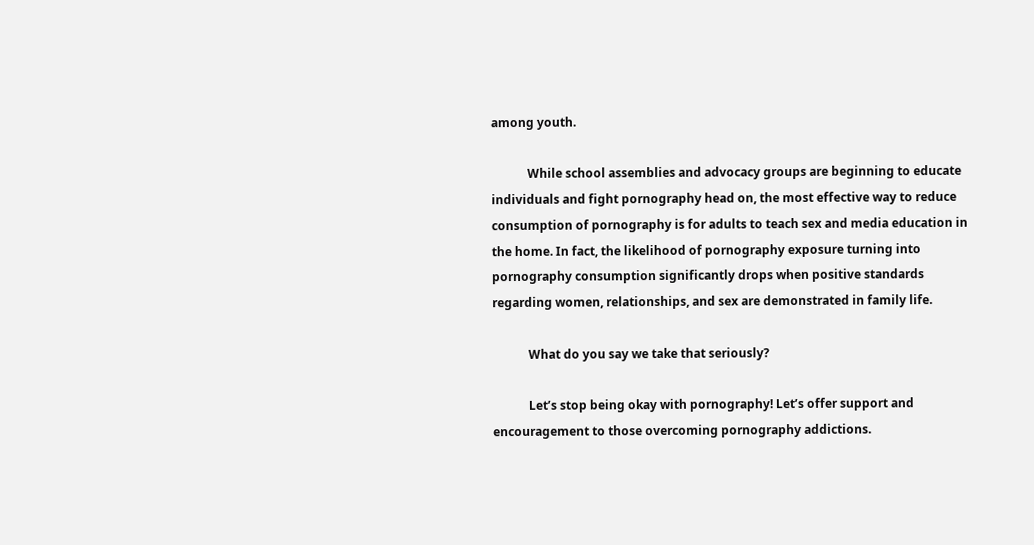among youth.

            While school assemblies and advocacy groups are beginning to educate individuals and fight pornography head on, the most effective way to reduce consumption of pornography is for adults to teach sex and media education in the home. In fact, the likelihood of pornography exposure turning into pornography consumption significantly drops when positive standards regarding women, relationships, and sex are demonstrated in family life.

            What do you say we take that seriously?

            Let’s stop being okay with pornography! Let’s offer support and encouragement to those overcoming pornography addictions.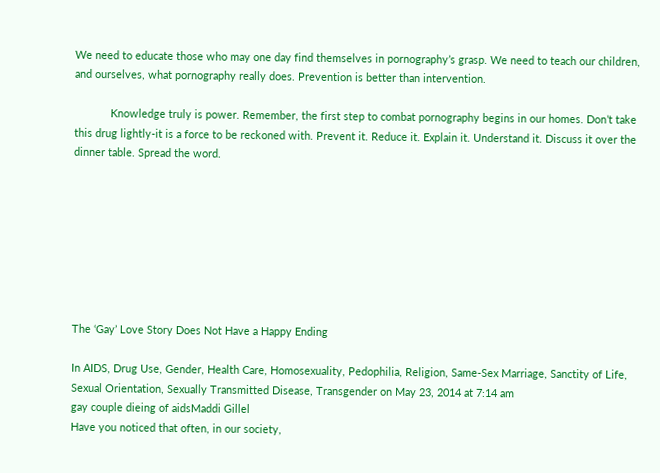We need to educate those who may one day find themselves in pornography’s grasp. We need to teach our children, and ourselves, what pornography really does. Prevention is better than intervention.

            Knowledge truly is power. Remember, the first step to combat pornography begins in our homes. Don’t take this drug lightly-it is a force to be reckoned with. Prevent it. Reduce it. Explain it. Understand it. Discuss it over the dinner table. Spread the word.








The ‘Gay’ Love Story Does Not Have a Happy Ending

In AIDS, Drug Use, Gender, Health Care, Homosexuality, Pedophilia, Religion, Same-Sex Marriage, Sanctity of Life, Sexual Orientation, Sexually Transmitted Disease, Transgender on May 23, 2014 at 7:14 am
gay couple dieing of aidsMaddi Gillel
Have you noticed that often, in our society,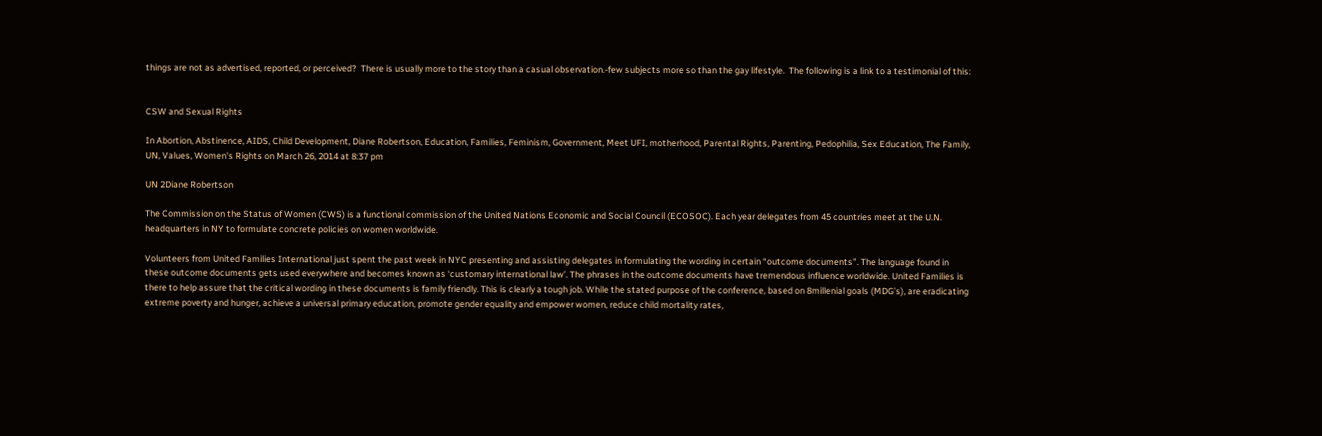things are not as advertised, reported, or perceived?  There is usually more to the story than a casual observation.-few subjects more so than the gay lifestyle.  The following is a link to a testimonial of this:


CSW and Sexual Rights

In Abortion, Abstinence, AIDS, Child Development, Diane Robertson, Education, Families, Feminism, Government, Meet UFI, motherhood, Parental Rights, Parenting, Pedophilia, Sex Education, The Family, UN, Values, Women's Rights on March 26, 2014 at 8:37 pm

UN 2Diane Robertson

The Commission on the Status of Women (CWS) is a functional commission of the United Nations Economic and Social Council (ECOSOC). Each year delegates from 45 countries meet at the U.N. headquarters in NY to formulate concrete policies on women worldwide.

Volunteers from United Families International just spent the past week in NYC presenting and assisting delegates in formulating the wording in certain “outcome documents”. The language found in these outcome documents gets used everywhere and becomes known as ‘customary international law’. The phrases in the outcome documents have tremendous influence worldwide. United Families is there to help assure that the critical wording in these documents is family friendly. This is clearly a tough job. While the stated purpose of the conference, based on 8millenial goals (MDG’s), are eradicating extreme poverty and hunger, achieve a universal primary education, promote gender equality and empower women, reduce child mortality rates,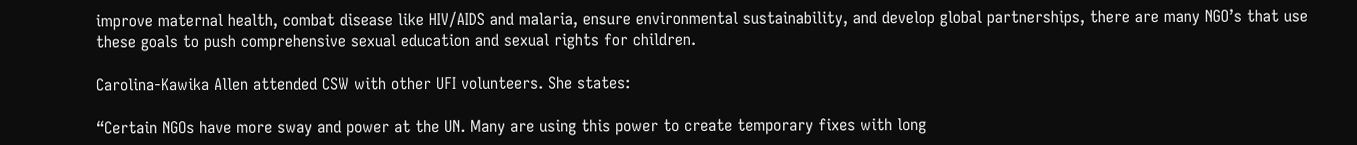improve maternal health, combat disease like HIV/AIDS and malaria, ensure environmental sustainability, and develop global partnerships, there are many NGO’s that use these goals to push comprehensive sexual education and sexual rights for children.

Carolina-Kawika Allen attended CSW with other UFI volunteers. She states:

“Certain NGOs have more sway and power at the UN. Many are using this power to create temporary fixes with long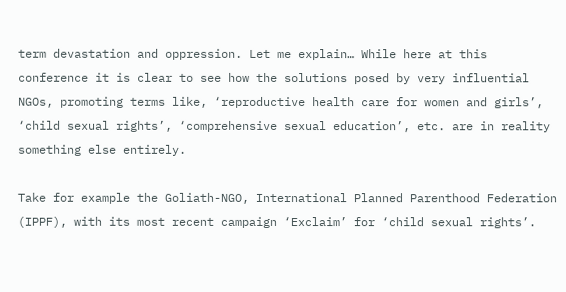term devastation and oppression. Let me explain… While here at this conference it is clear to see how the solutions posed by very influential NGOs, promoting terms like, ‘reproductive health care for women and girls’, ‘child sexual rights’, ‘comprehensive sexual education’, etc. are in reality something else entirely.

Take for example the Goliath-NGO, International Planned Parenthood Federation (IPPF), with its most recent campaign ‘Exclaim’ for ‘child sexual rights’.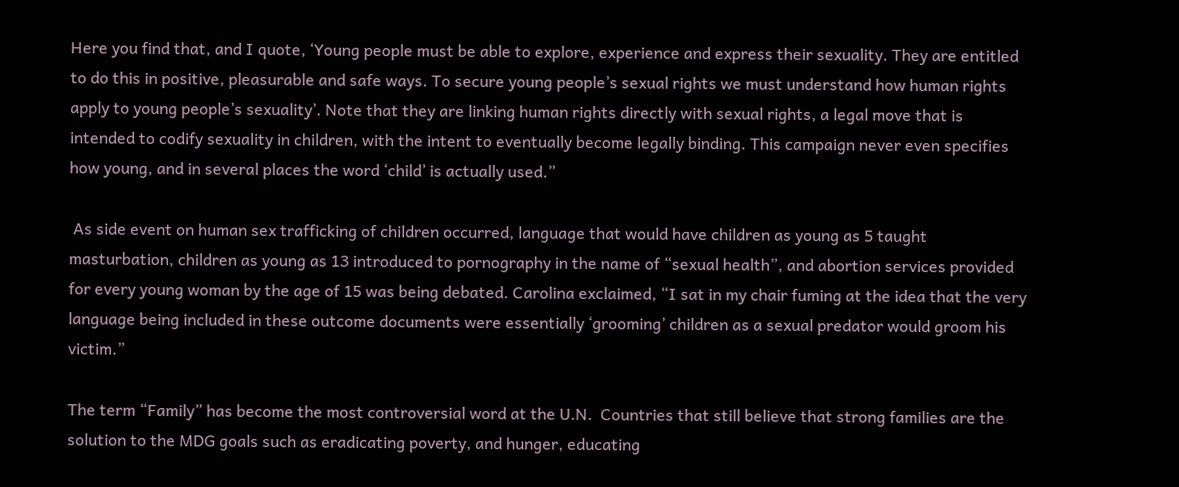Here you find that, and I quote, ‘Young people must be able to explore, experience and express their sexuality. They are entitled to do this in positive, pleasurable and safe ways. To secure young people’s sexual rights we must understand how human rights apply to young people’s sexuality’. Note that they are linking human rights directly with sexual rights, a legal move that is intended to codify sexuality in children, with the intent to eventually become legally binding. This campaign never even specifies how young, and in several places the word ‘child’ is actually used.”

 As side event on human sex trafficking of children occurred, language that would have children as young as 5 taught masturbation, children as young as 13 introduced to pornography in the name of “sexual health”, and abortion services provided for every young woman by the age of 15 was being debated. Carolina exclaimed, “I sat in my chair fuming at the idea that the very language being included in these outcome documents were essentially ‘grooming’ children as a sexual predator would groom his victim.”

The term “Family” has become the most controversial word at the U.N.  Countries that still believe that strong families are the solution to the MDG goals such as eradicating poverty, and hunger, educating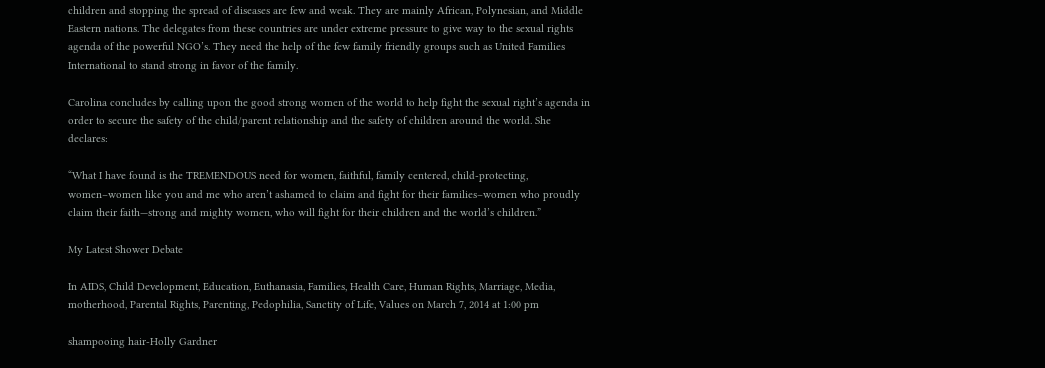children and stopping the spread of diseases are few and weak. They are mainly African, Polynesian, and Middle Eastern nations. The delegates from these countries are under extreme pressure to give way to the sexual rights agenda of the powerful NGO’s. They need the help of the few family friendly groups such as United Families International to stand strong in favor of the family.

Carolina concludes by calling upon the good strong women of the world to help fight the sexual right’s agenda in order to secure the safety of the child/parent relationship and the safety of children around the world. She declares:

“What I have found is the TREMENDOUS need for women, faithful, family centered, child-protecting, women–women like you and me who aren’t ashamed to claim and fight for their families–women who proudly claim their faith—strong and mighty women, who will fight for their children and the world’s children.”

My Latest Shower Debate

In AIDS, Child Development, Education, Euthanasia, Families, Health Care, Human Rights, Marriage, Media, motherhood, Parental Rights, Parenting, Pedophilia, Sanctity of Life, Values on March 7, 2014 at 1:00 pm

shampooing hair-Holly Gardner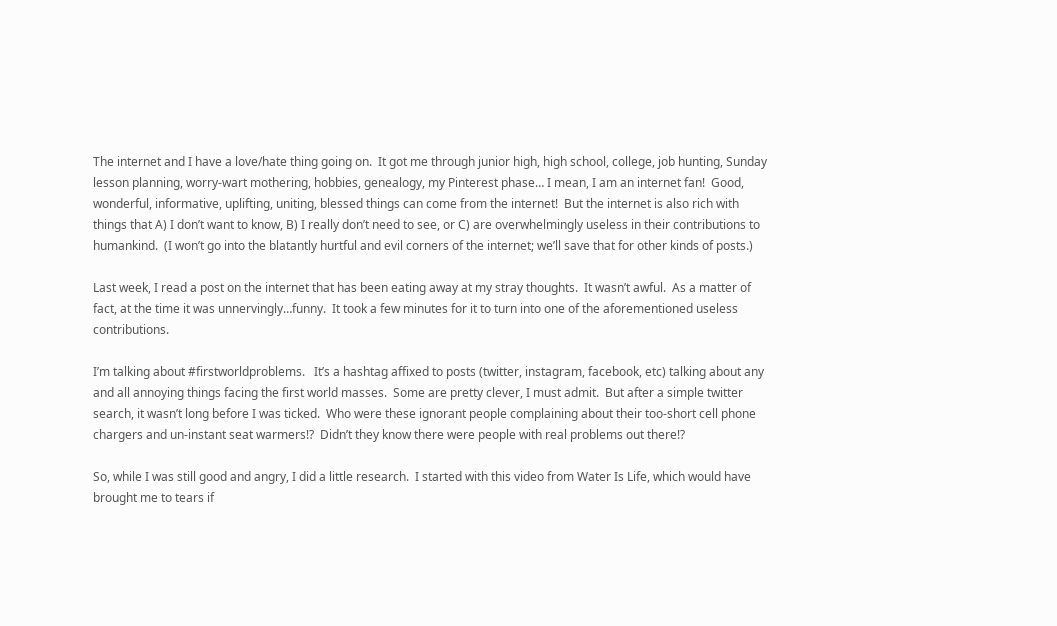The internet and I have a love/hate thing going on.  It got me through junior high, high school, college, job hunting, Sunday lesson planning, worry-wart mothering, hobbies, genealogy, my Pinterest phase… I mean, I am an internet fan!  Good, wonderful, informative, uplifting, uniting, blessed things can come from the internet!  But the internet is also rich with things that A) I don’t want to know, B) I really don’t need to see, or C) are overwhelmingly useless in their contributions to humankind.  (I won’t go into the blatantly hurtful and evil corners of the internet; we’ll save that for other kinds of posts.)

Last week, I read a post on the internet that has been eating away at my stray thoughts.  It wasn’t awful.  As a matter of fact, at the time it was unnervingly…funny.  It took a few minutes for it to turn into one of the aforementioned useless contributions.

I’m talking about #firstworldproblems.   It’s a hashtag affixed to posts (twitter, instagram, facebook, etc) talking about any and all annoying things facing the first world masses.  Some are pretty clever, I must admit.  But after a simple twitter search, it wasn’t long before I was ticked.  Who were these ignorant people complaining about their too-short cell phone chargers and un-instant seat warmers!?  Didn’t they know there were people with real problems out there!?

So, while I was still good and angry, I did a little research.  I started with this video from Water Is Life, which would have brought me to tears if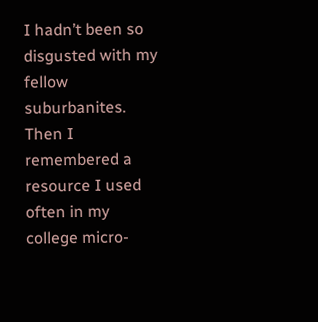I hadn’t been so disgusted with my fellow suburbanites.  Then I remembered a resource I used often in my college micro-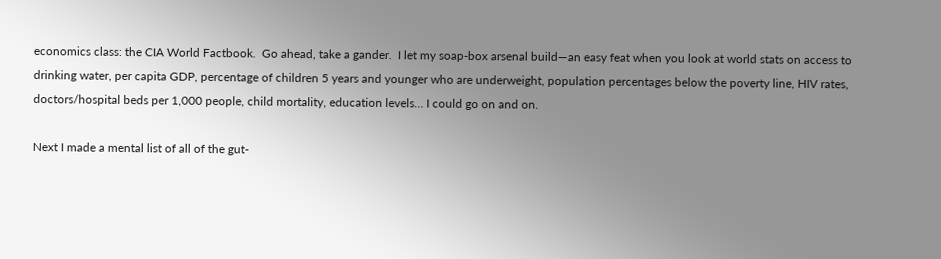economics class: the CIA World Factbook.  Go ahead, take a gander.  I let my soap-box arsenal build—an easy feat when you look at world stats on access to drinking water, per capita GDP, percentage of children 5 years and younger who are underweight, population percentages below the poverty line, HIV rates, doctors/hospital beds per 1,000 people, child mortality, education levels… I could go on and on.

Next I made a mental list of all of the gut-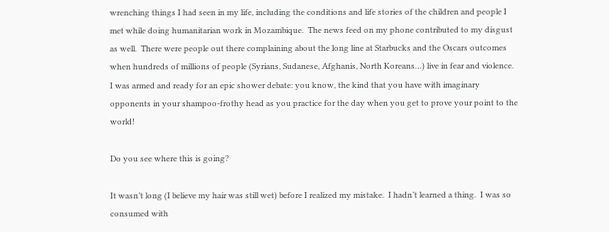wrenching things I had seen in my life, including the conditions and life stories of the children and people I met while doing humanitarian work in Mozambique.  The news feed on my phone contributed to my disgust as well.  There were people out there complaining about the long line at Starbucks and the Oscars outcomes when hundreds of millions of people (Syrians, Sudanese, Afghanis, North Koreans…) live in fear and violence.   I was armed and ready for an epic shower debate: you know, the kind that you have with imaginary opponents in your shampoo-frothy head as you practice for the day when you get to prove your point to the world!

Do you see where this is going?

It wasn’t long (I believe my hair was still wet) before I realized my mistake.  I hadn’t learned a thing.  I was so consumed with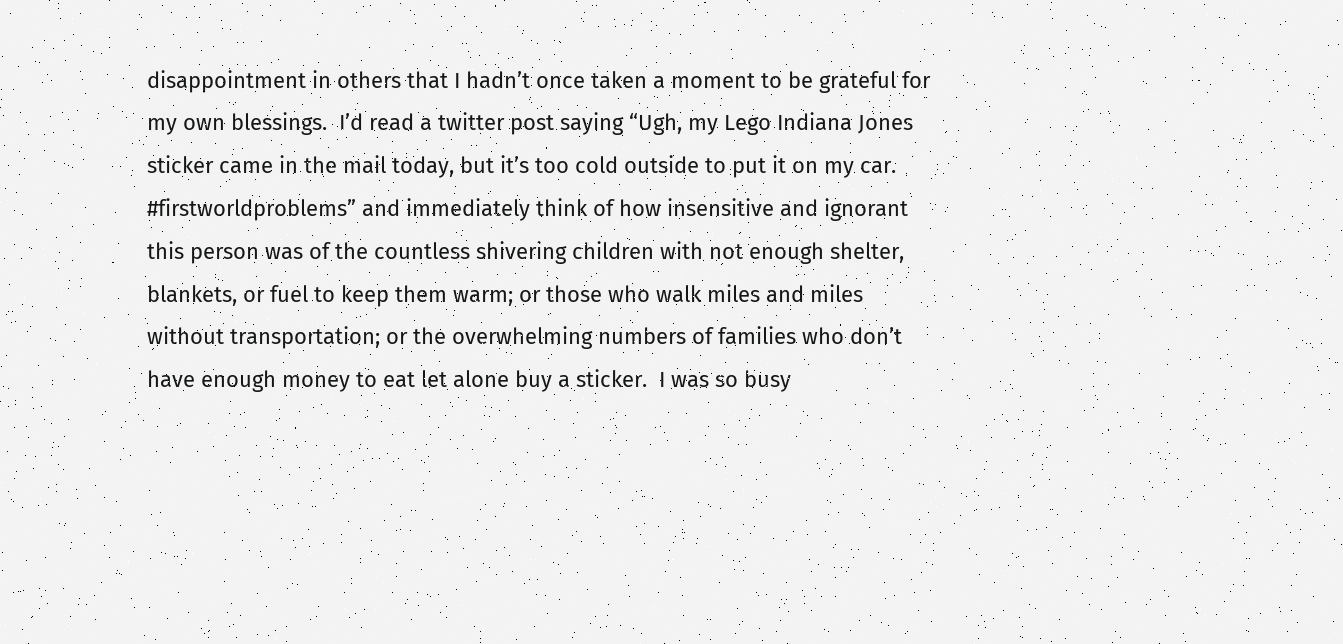disappointment in others that I hadn’t once taken a moment to be grateful for my own blessings.  I’d read a twitter post saying “Ugh, my Lego Indiana Jones sticker came in the mail today, but it’s too cold outside to put it on my car. #firstworldproblems” and immediately think of how insensitive and ignorant this person was of the countless shivering children with not enough shelter, blankets, or fuel to keep them warm; or those who walk miles and miles without transportation; or the overwhelming numbers of families who don’t have enough money to eat let alone buy a sticker.  I was so busy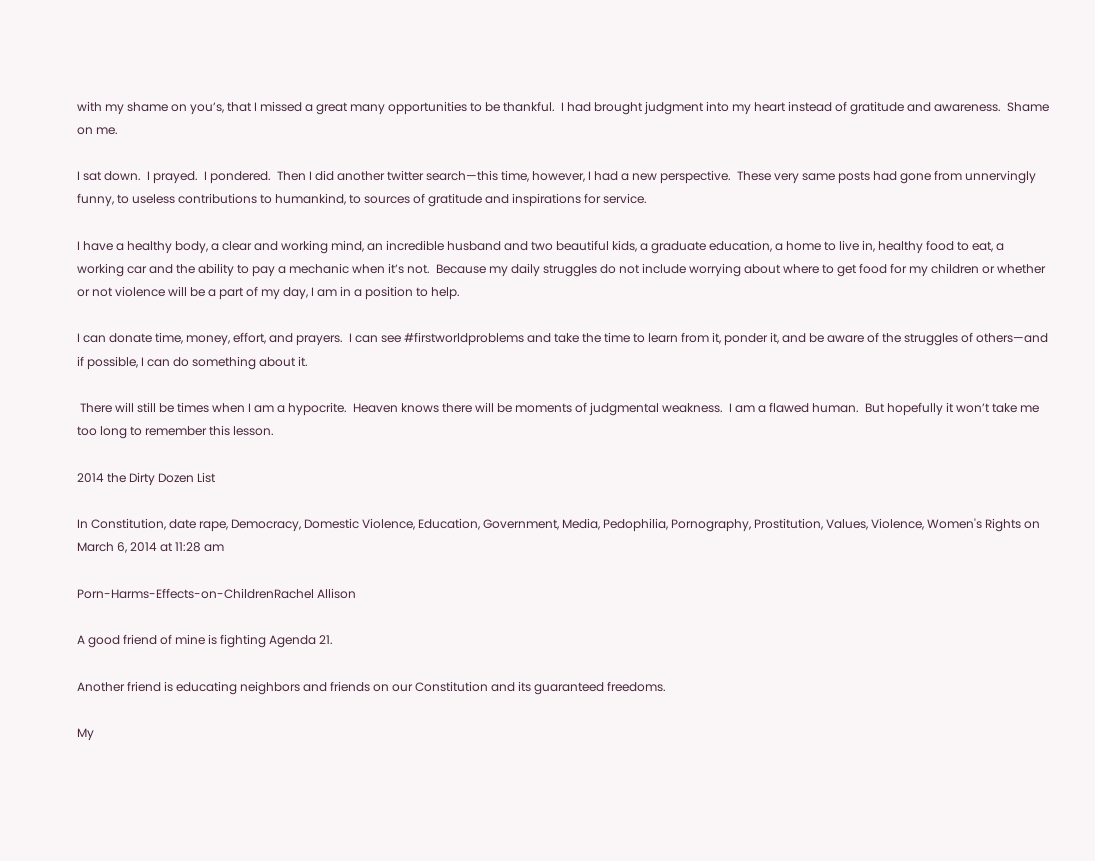with my shame on you’s, that I missed a great many opportunities to be thankful.  I had brought judgment into my heart instead of gratitude and awareness.  Shame on me.

I sat down.  I prayed.  I pondered.  Then I did another twitter search—this time, however, I had a new perspective.  These very same posts had gone from unnervingly funny, to useless contributions to humankind, to sources of gratitude and inspirations for service.

I have a healthy body, a clear and working mind, an incredible husband and two beautiful kids, a graduate education, a home to live in, healthy food to eat, a working car and the ability to pay a mechanic when it’s not.  Because my daily struggles do not include worrying about where to get food for my children or whether or not violence will be a part of my day, I am in a position to help.

I can donate time, money, effort, and prayers.  I can see #firstworldproblems and take the time to learn from it, ponder it, and be aware of the struggles of others—and if possible, I can do something about it.

 There will still be times when I am a hypocrite.  Heaven knows there will be moments of judgmental weakness.  I am a flawed human.  But hopefully it won’t take me too long to remember this lesson.

2014 the Dirty Dozen List

In Constitution, date rape, Democracy, Domestic Violence, Education, Government, Media, Pedophilia, Pornography, Prostitution, Values, Violence, Women's Rights on March 6, 2014 at 11:28 am

Porn-Harms-Effects-on-ChildrenRachel Allison

A good friend of mine is fighting Agenda 21.

Another friend is educating neighbors and friends on our Constitution and its guaranteed freedoms.

My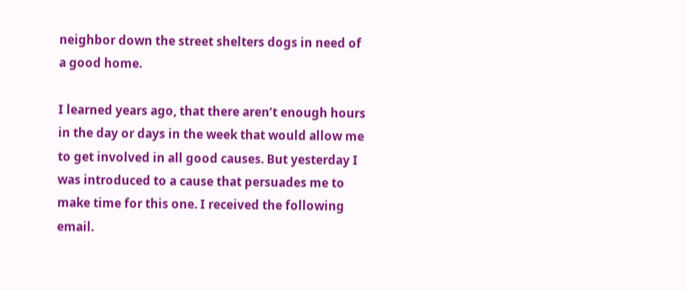neighbor down the street shelters dogs in need of a good home.

I learned years ago, that there aren’t enough hours in the day or days in the week that would allow me to get involved in all good causes. But yesterday I was introduced to a cause that persuades me to make time for this one. I received the following email.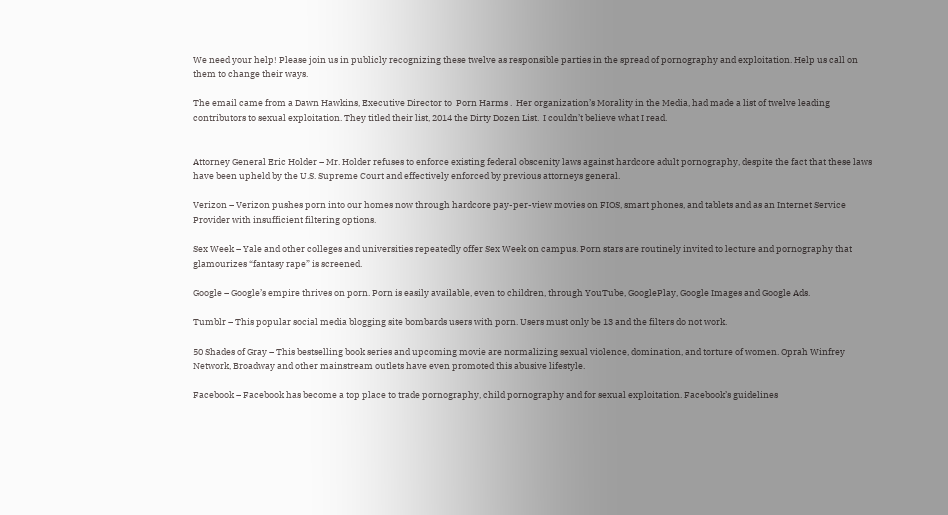We need your help! Please join us in publicly recognizing these twelve as responsible parties in the spread of pornography and exploitation. Help us call on them to change their ways.

The email came from a Dawn Hawkins, Executive Director to  Porn Harms .  Her organization’s Morality in the Media, had made a list of twelve leading contributors to sexual exploitation. They titled their list, 2014 the Dirty Dozen List.  I couldn’t believe what I read.


Attorney General Eric Holder – Mr. Holder refuses to enforce existing federal obscenity laws against hardcore adult pornography, despite the fact that these laws have been upheld by the U.S. Supreme Court and effectively enforced by previous attorneys general.

Verizon – Verizon pushes porn into our homes now through hardcore pay-per-view movies on FIOS, smart phones, and tablets and as an Internet Service Provider with insufficient filtering options.

Sex Week – Yale and other colleges and universities repeatedly offer Sex Week on campus. Porn stars are routinely invited to lecture and pornography that glamourizes “fantasy rape” is screened.

Google – Google’s empire thrives on porn. Porn is easily available, even to children, through YouTube, GooglePlay, Google Images and Google Ads.

Tumblr – This popular social media blogging site bombards users with porn. Users must only be 13 and the filters do not work.

50 Shades of Gray – This bestselling book series and upcoming movie are normalizing sexual violence, domination, and torture of women. Oprah Winfrey Network, Broadway and other mainstream outlets have even promoted this abusive lifestyle.

Facebook – Facebook has become a top place to trade pornography, child pornography and for sexual exploitation. Facebook’s guidelines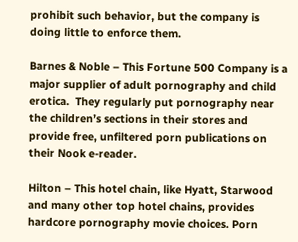prohibit such behavior, but the company is doing little to enforce them.

Barnes & Noble – This Fortune 500 Company is a major supplier of adult pornography and child erotica.  They regularly put pornography near the children’s sections in their stores and provide free, unfiltered porn publications on their Nook e-reader.

Hilton – This hotel chain, like Hyatt, Starwood and many other top hotel chains, provides hardcore pornography movie choices. Porn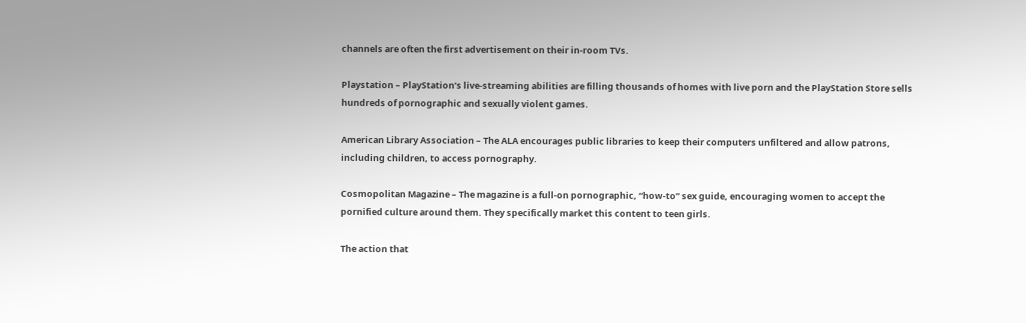channels are often the first advertisement on their in-room TVs.

Playstation – PlayStation’s live-streaming abilities are filling thousands of homes with live porn and the PlayStation Store sells hundreds of pornographic and sexually violent games.

American Library Association – The ALA encourages public libraries to keep their computers unfiltered and allow patrons, including children, to access pornography.

Cosmopolitan Magazine – The magazine is a full-on pornographic, “how-to” sex guide, encouraging women to accept the pornified culture around them. They specifically market this content to teen girls.

The action that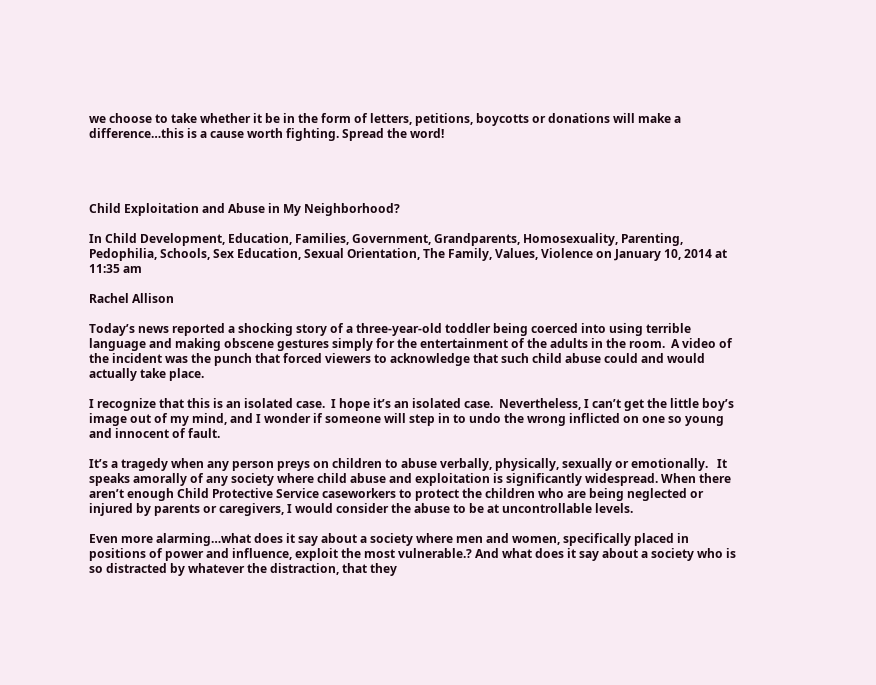we choose to take whether it be in the form of letters, petitions, boycotts or donations will make a difference…this is a cause worth fighting. Spread the word!




Child Exploitation and Abuse in My Neighborhood?

In Child Development, Education, Families, Government, Grandparents, Homosexuality, Parenting, Pedophilia, Schools, Sex Education, Sexual Orientation, The Family, Values, Violence on January 10, 2014 at 11:35 am

Rachel Allison

Today’s news reported a shocking story of a three-year-old toddler being coerced into using terrible language and making obscene gestures simply for the entertainment of the adults in the room.  A video of the incident was the punch that forced viewers to acknowledge that such child abuse could and would actually take place.

I recognize that this is an isolated case.  I hope it’s an isolated case.  Nevertheless, I can’t get the little boy’s image out of my mind, and I wonder if someone will step in to undo the wrong inflicted on one so young and innocent of fault.

It’s a tragedy when any person preys on children to abuse verbally, physically, sexually or emotionally.   It speaks amorally of any society where child abuse and exploitation is significantly widespread. When there aren’t enough Child Protective Service caseworkers to protect the children who are being neglected or injured by parents or caregivers, I would consider the abuse to be at uncontrollable levels.

Even more alarming…what does it say about a society where men and women, specifically placed in positions of power and influence, exploit the most vulnerable.? And what does it say about a society who is so distracted by whatever the distraction, that they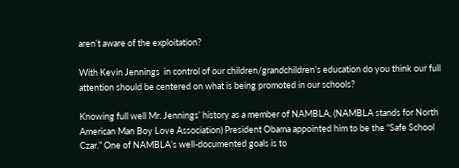aren’t aware of the exploitation?

With Kevin Jennings  in control of our children/grandchildren’s education do you think our full attention should be centered on what is being promoted in our schools?

Knowing full well Mr. Jennings’ history as a member of NAMBLA, (NAMBLA stands for North American Man Boy Love Association) President Obama appointed him to be the “Safe School Czar.” One of NAMBLA’s well-documented goals is to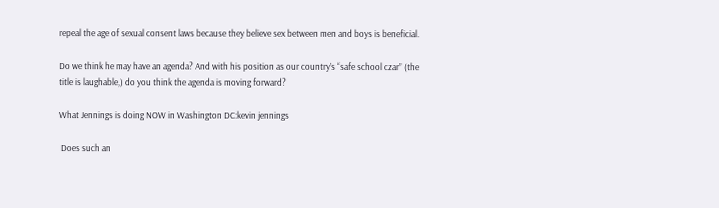repeal the age of sexual consent laws because they believe sex between men and boys is beneficial.

Do we think he may have an agenda? And with his position as our country’s “safe school czar” (the title is laughable,) do you think the agenda is moving forward?

What Jennings is doing NOW in Washington DC:kevin jennings

 Does such an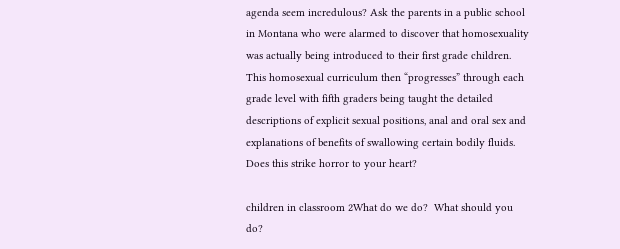agenda seem incredulous? Ask the parents in a public school in Montana who were alarmed to discover that homosexuality was actually being introduced to their first grade children. This homosexual curriculum then “progresses” through each grade level with fifth graders being taught the detailed descriptions of explicit sexual positions, anal and oral sex and explanations of benefits of swallowing certain bodily fluids. Does this strike horror to your heart?

children in classroom 2What do we do?  What should you do?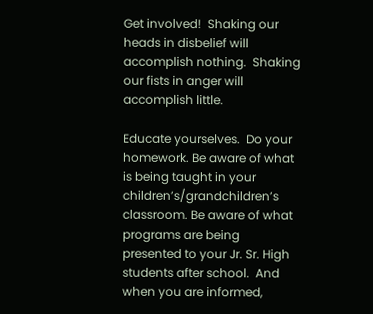Get involved!  Shaking our heads in disbelief will accomplish nothing.  Shaking our fists in anger will accomplish little.

Educate yourselves.  Do your homework. Be aware of what is being taught in your children’s/grandchildren’s classroom. Be aware of what programs are being presented to your Jr. Sr. High students after school.  And when you are informed,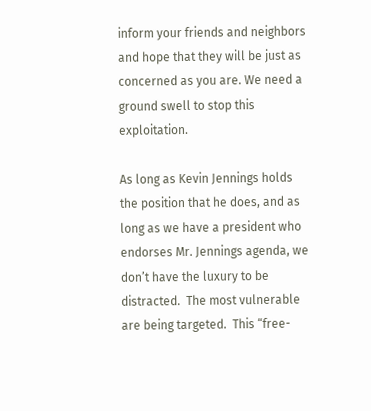inform your friends and neighbors and hope that they will be just as concerned as you are. We need a ground swell to stop this exploitation.

As long as Kevin Jennings holds the position that he does, and as long as we have a president who endorses Mr. Jennings agenda, we don’t have the luxury to be distracted.  The most vulnerable are being targeted.  This “free-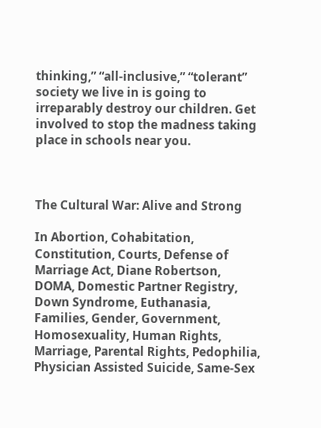thinking,” “all-inclusive,” “tolerant” society we live in is going to irreparably destroy our children. Get involved to stop the madness taking place in schools near you.



The Cultural War: Alive and Strong

In Abortion, Cohabitation, Constitution, Courts, Defense of Marriage Act, Diane Robertson, DOMA, Domestic Partner Registry, Down Syndrome, Euthanasia, Families, Gender, Government, Homosexuality, Human Rights, Marriage, Parental Rights, Pedophilia, Physician Assisted Suicide, Same-Sex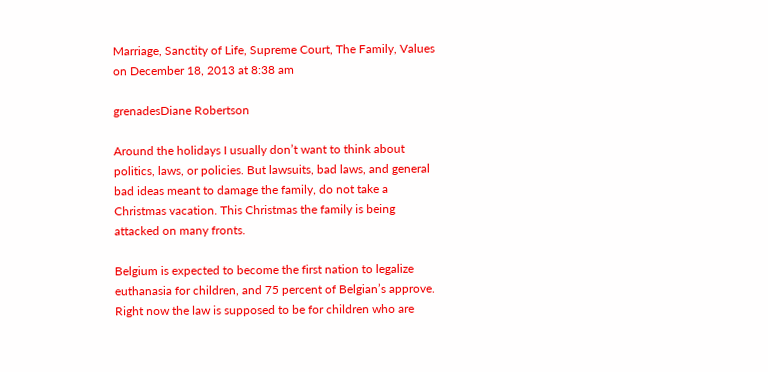Marriage, Sanctity of Life, Supreme Court, The Family, Values on December 18, 2013 at 8:38 am

grenadesDiane Robertson

Around the holidays I usually don’t want to think about politics, laws, or policies. But lawsuits, bad laws, and general bad ideas meant to damage the family, do not take a Christmas vacation. This Christmas the family is being attacked on many fronts.

Belgium is expected to become the first nation to legalize euthanasia for children, and 75 percent of Belgian’s approve. Right now the law is supposed to be for children who are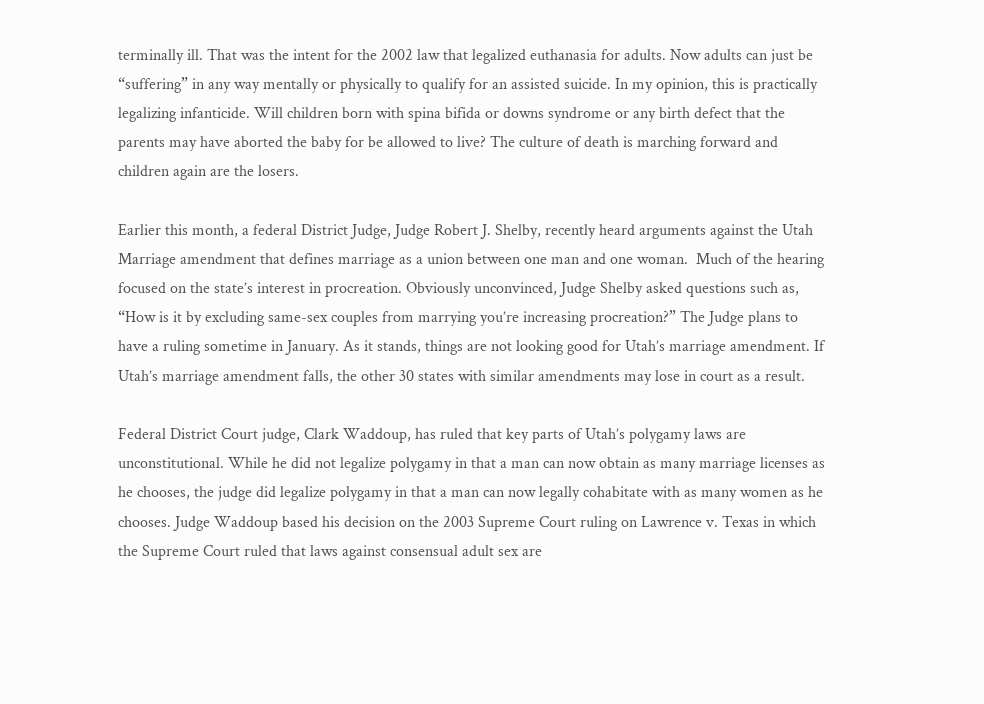terminally ill. That was the intent for the 2002 law that legalized euthanasia for adults. Now adults can just be “suffering” in any way mentally or physically to qualify for an assisted suicide. In my opinion, this is practically legalizing infanticide. Will children born with spina bifida or downs syndrome or any birth defect that the parents may have aborted the baby for be allowed to live? The culture of death is marching forward and children again are the losers.

Earlier this month, a federal District Judge, Judge Robert J. Shelby, recently heard arguments against the Utah Marriage amendment that defines marriage as a union between one man and one woman.  Much of the hearing focused on the state’s interest in procreation. Obviously unconvinced, Judge Shelby asked questions such as, “How is it by excluding same-sex couples from marrying you’re increasing procreation?” The Judge plans to have a ruling sometime in January. As it stands, things are not looking good for Utah’s marriage amendment. If Utah’s marriage amendment falls, the other 30 states with similar amendments may lose in court as a result.

Federal District Court judge, Clark Waddoup, has ruled that key parts of Utah’s polygamy laws are unconstitutional. While he did not legalize polygamy in that a man can now obtain as many marriage licenses as he chooses, the judge did legalize polygamy in that a man can now legally cohabitate with as many women as he chooses. Judge Waddoup based his decision on the 2003 Supreme Court ruling on Lawrence v. Texas in which the Supreme Court ruled that laws against consensual adult sex are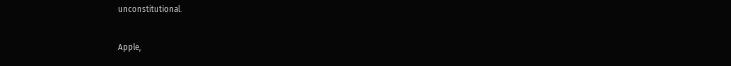unconstitutional.

Apple,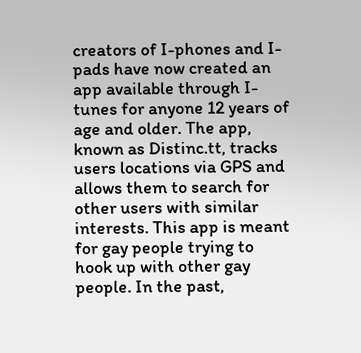creators of I-phones and I-pads have now created an app available through I-tunes for anyone 12 years of age and older. The app, known as Distinc.tt, tracks users locations via GPS and allows them to search for other users with similar interests. This app is meant for gay people trying to hook up with other gay people. In the past,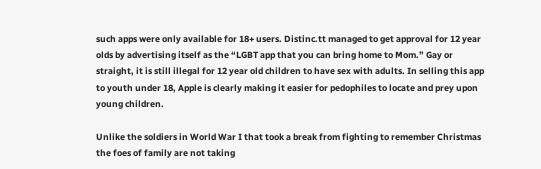such apps were only available for 18+ users. Distinc.tt managed to get approval for 12 year olds by advertising itself as the “LGBT app that you can bring home to Mom.” Gay or straight, it is still illegal for 12 year old children to have sex with adults. In selling this app to youth under 18, Apple is clearly making it easier for pedophiles to locate and prey upon young children.

Unlike the soldiers in World War I that took a break from fighting to remember Christmas the foes of family are not taking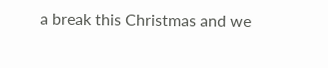a break this Christmas and we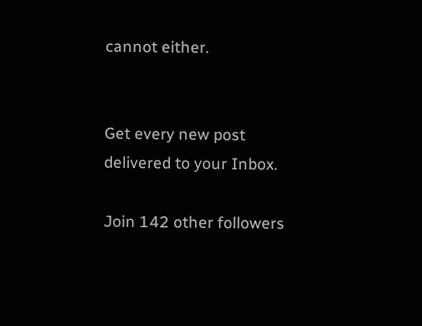cannot either.


Get every new post delivered to your Inbox.

Join 142 other followers